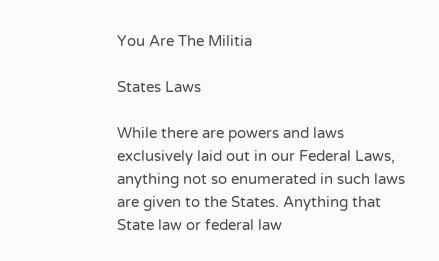You Are The Militia

States Laws

While there are powers and laws exclusively laid out in our Federal Laws, anything not so enumerated in such laws are given to the States. Anything that State law or federal law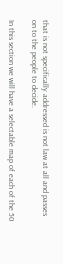that is not specifically addressed is not law at all and passes on to the people to decide.

In this section we will have a selectable map of each of the 50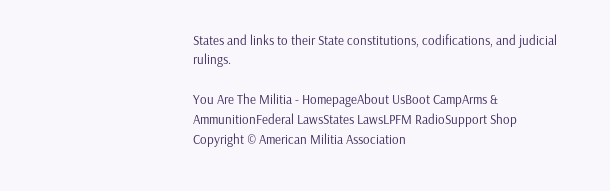States and links to their State constitutions, codifications, and judicial rulings.

You Are The Militia - HomepageAbout UsBoot CampArms & AmmunitionFederal LawsStates LawsLPFM RadioSupport Shop
Copyright © American Militia Association